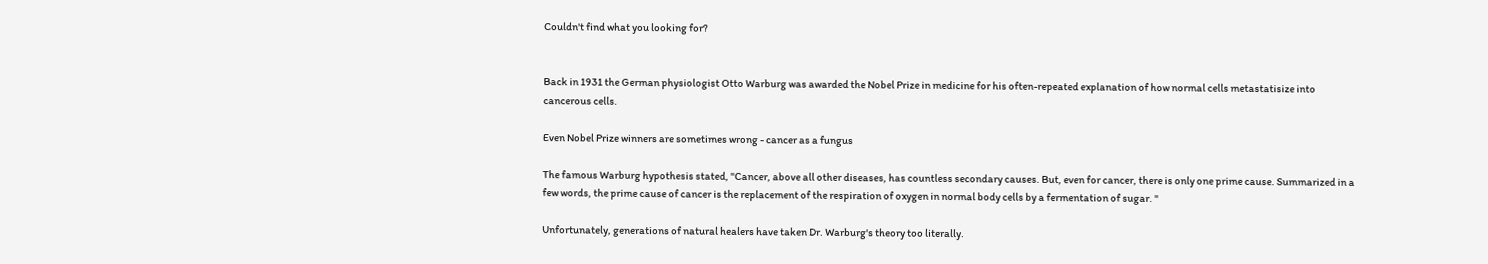Couldn't find what you looking for?


Back in 1931 the German physiologist Otto Warburg was awarded the Nobel Prize in medicine for his often-repeated explanation of how normal cells metastatisize into cancerous cells.

Even Nobel Prize winners are sometimes wrong - cancer as a fungus

The famous Warburg hypothesis stated, "Cancer, above all other diseases, has countless secondary causes. But, even for cancer, there is only one prime cause. Summarized in a few words, the prime cause of cancer is the replacement of the respiration of oxygen in normal body cells by a fermentation of sugar. "

Unfortunately, generations of natural healers have taken Dr. Warburg's theory too literally.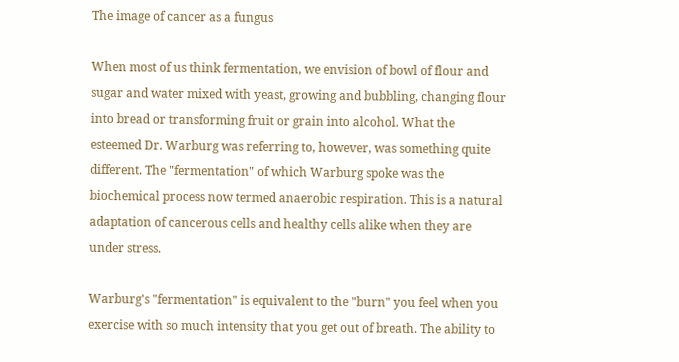The image of cancer as a fungus

When most of us think fermentation, we envision of bowl of flour and sugar and water mixed with yeast, growing and bubbling, changing flour into bread or transforming fruit or grain into alcohol. What the esteemed Dr. Warburg was referring to, however, was something quite different. The "fermentation" of which Warburg spoke was the biochemical process now termed anaerobic respiration. This is a natural adaptation of cancerous cells and healthy cells alike when they are under stress.

Warburg's "fermentation" is equivalent to the "burn" you feel when you exercise with so much intensity that you get out of breath. The ability to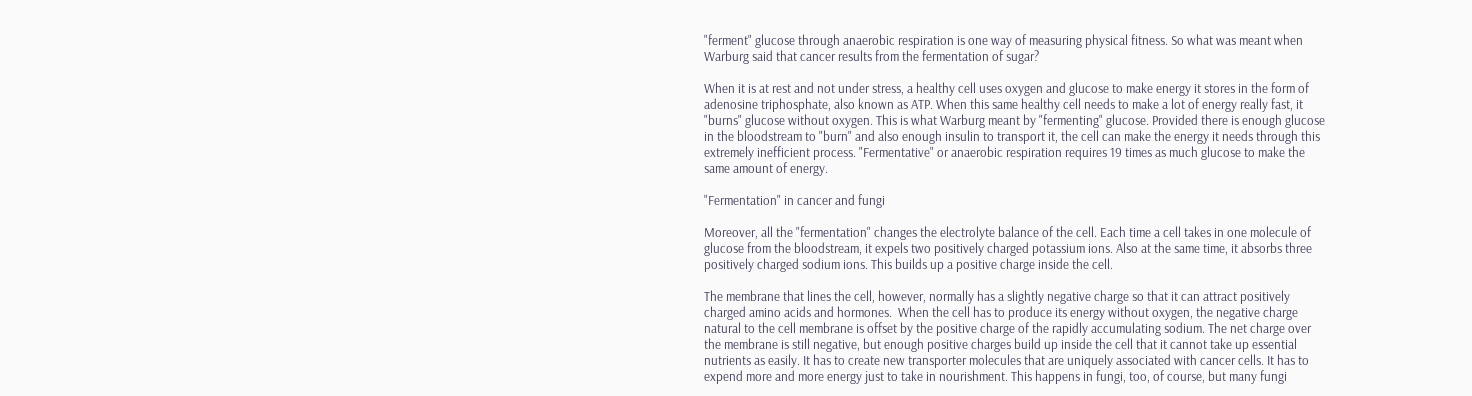"ferment" glucose through anaerobic respiration is one way of measuring physical fitness. So what was meant when Warburg said that cancer results from the fermentation of sugar?

When it is at rest and not under stress, a healthy cell uses oxygen and glucose to make energy it stores in the form of adenosine triphosphate, also known as ATP. When this same healthy cell needs to make a lot of energy really fast, it "burns" glucose without oxygen. This is what Warburg meant by "fermenting" glucose. Provided there is enough glucose in the bloodstream to "burn" and also enough insulin to transport it, the cell can make the energy it needs through this extremely inefficient process. "Fermentative" or anaerobic respiration requires 19 times as much glucose to make the same amount of energy.

"Fermentation" in cancer and fungi

Moreover, all the "fermentation" changes the electrolyte balance of the cell. Each time a cell takes in one molecule of glucose from the bloodstream, it expels two positively charged potassium ions. Also at the same time, it absorbs three positively charged sodium ions. This builds up a positive charge inside the cell.

The membrane that lines the cell, however, normally has a slightly negative charge so that it can attract positively charged amino acids and hormones.  When the cell has to produce its energy without oxygen, the negative charge natural to the cell membrane is offset by the positive charge of the rapidly accumulating sodium. The net charge over the membrane is still negative, but enough positive charges build up inside the cell that it cannot take up essential nutrients as easily. It has to create new transporter molecules that are uniquely associated with cancer cells. It has to expend more and more energy just to take in nourishment. This happens in fungi, too, of course, but many fungi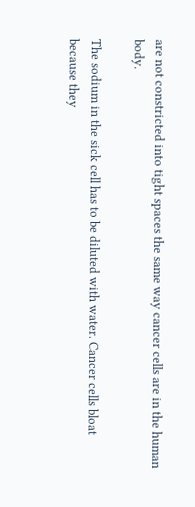are not constricted into tight spaces the same way cancer cells are in the human body.

The sodium in the sick cell has to be diluted with water. Cancer cells bloat because they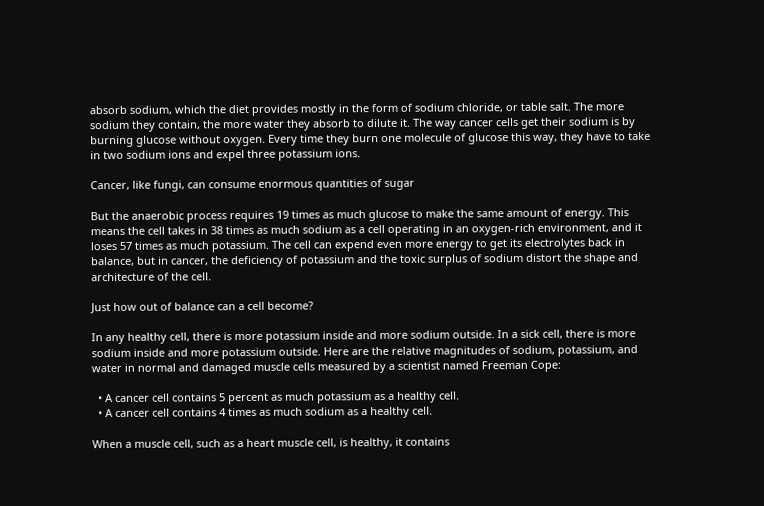absorb sodium, which the diet provides mostly in the form of sodium chloride, or table salt. The more sodium they contain, the more water they absorb to dilute it. The way cancer cells get their sodium is by burning glucose without oxygen. Every time they burn one molecule of glucose this way, they have to take in two sodium ions and expel three potassium ions.

Cancer, like fungi, can consume enormous quantities of sugar

But the anaerobic process requires 19 times as much glucose to make the same amount of energy. This means the cell takes in 38 times as much sodium as a cell operating in an oxygen-rich environment, and it loses 57 times as much potassium. The cell can expend even more energy to get its electrolytes back in balance, but in cancer, the deficiency of potassium and the toxic surplus of sodium distort the shape and architecture of the cell.

Just how out of balance can a cell become?

In any healthy cell, there is more potassium inside and more sodium outside. In a sick cell, there is more sodium inside and more potassium outside. Here are the relative magnitudes of sodium, potassium, and water in normal and damaged muscle cells measured by a scientist named Freeman Cope:

  • A cancer cell contains 5 percent as much potassium as a healthy cell.
  • A cancer cell contains 4 times as much sodium as a healthy cell.

When a muscle cell, such as a heart muscle cell, is healthy, it contains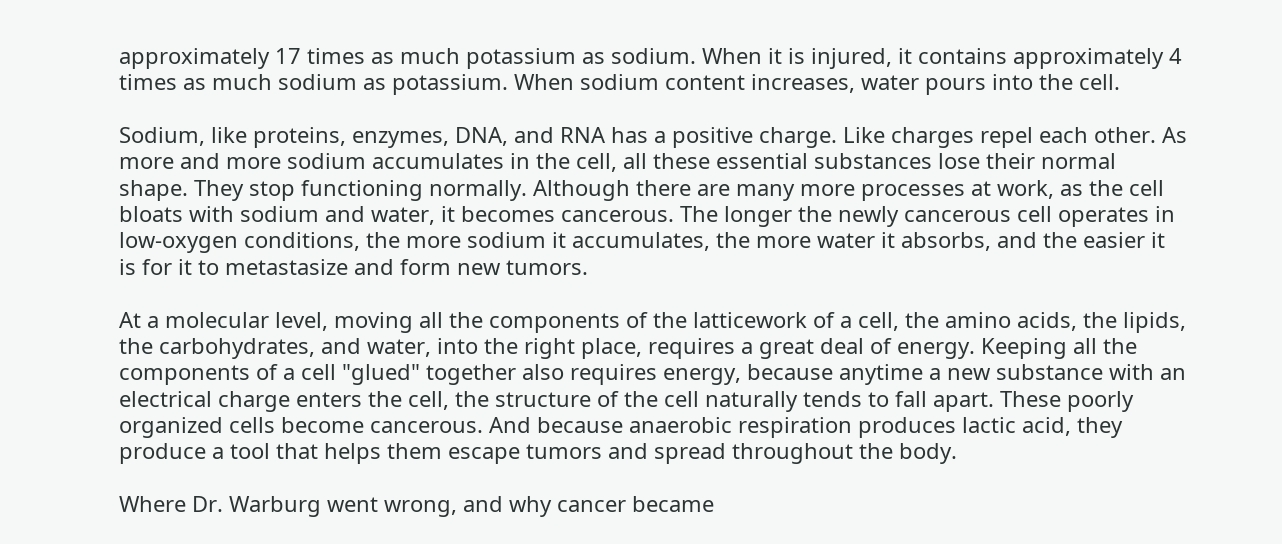approximately 17 times as much potassium as sodium. When it is injured, it contains approximately 4 times as much sodium as potassium. When sodium content increases, water pours into the cell.

Sodium, like proteins, enzymes, DNA, and RNA has a positive charge. Like charges repel each other. As more and more sodium accumulates in the cell, all these essential substances lose their normal shape. They stop functioning normally. Although there are many more processes at work, as the cell bloats with sodium and water, it becomes cancerous. The longer the newly cancerous cell operates in low-oxygen conditions, the more sodium it accumulates, the more water it absorbs, and the easier it is for it to metastasize and form new tumors.

At a molecular level, moving all the components of the latticework of a cell, the amino acids, the lipids, the carbohydrates, and water, into the right place, requires a great deal of energy. Keeping all the components of a cell "glued" together also requires energy, because anytime a new substance with an electrical charge enters the cell, the structure of the cell naturally tends to fall apart. These poorly organized cells become cancerous. And because anaerobic respiration produces lactic acid, they produce a tool that helps them escape tumors and spread throughout the body.

Where Dr. Warburg went wrong, and why cancer became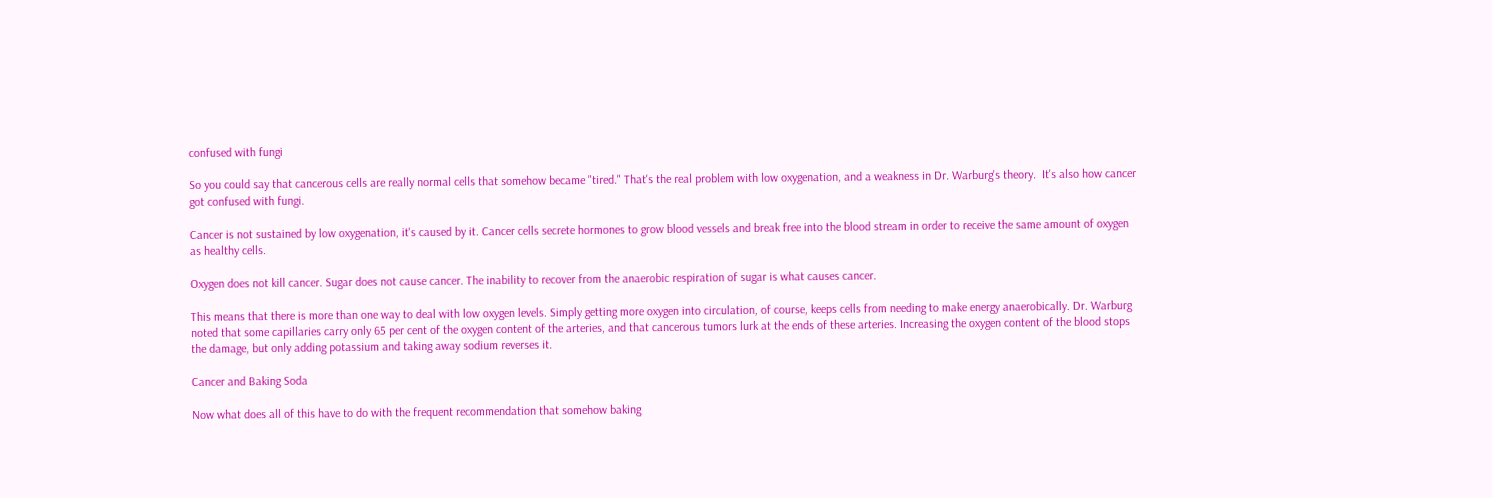confused with fungi

So you could say that cancerous cells are really normal cells that somehow became "tired." That's the real problem with low oxygenation, and a weakness in Dr. Warburg's theory.  It's also how cancer got confused with fungi.

Cancer is not sustained by low oxygenation, it's caused by it. Cancer cells secrete hormones to grow blood vessels and break free into the blood stream in order to receive the same amount of oxygen as healthy cells.

Oxygen does not kill cancer. Sugar does not cause cancer. The inability to recover from the anaerobic respiration of sugar is what causes cancer.

This means that there is more than one way to deal with low oxygen levels. Simply getting more oxygen into circulation, of course, keeps cells from needing to make energy anaerobically. Dr. Warburg noted that some capillaries carry only 65 per cent of the oxygen content of the arteries, and that cancerous tumors lurk at the ends of these arteries. Increasing the oxygen content of the blood stops the damage, but only adding potassium and taking away sodium reverses it.

Cancer and Baking Soda

Now what does all of this have to do with the frequent recommendation that somehow baking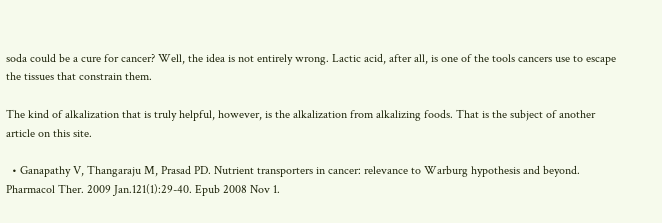soda could be a cure for cancer? Well, the idea is not entirely wrong. Lactic acid, after all, is one of the tools cancers use to escape the tissues that constrain them.

The kind of alkalization that is truly helpful, however, is the alkalization from alkalizing foods. That is the subject of another article on this site.

  • Ganapathy V, Thangaraju M, Prasad PD. Nutrient transporters in cancer: relevance to Warburg hypothesis and beyond. Pharmacol Ther. 2009 Jan.121(1):29-40. Epub 2008 Nov 1.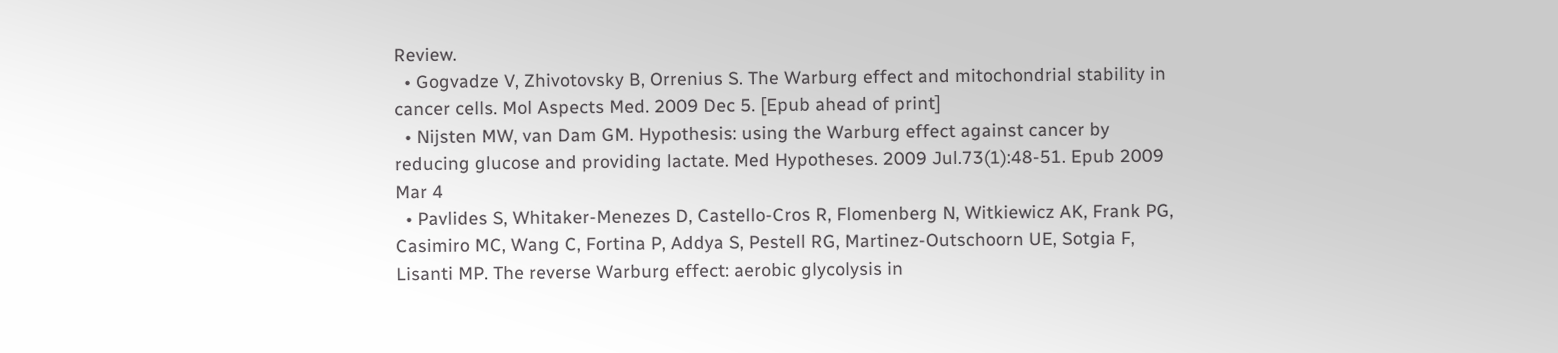Review.
  • Gogvadze V, Zhivotovsky B, Orrenius S. The Warburg effect and mitochondrial stability in cancer cells. Mol Aspects Med. 2009 Dec 5. [Epub ahead of print]
  • Nijsten MW, van Dam GM. Hypothesis: using the Warburg effect against cancer by reducing glucose and providing lactate. Med Hypotheses. 2009 Jul.73(1):48-51. Epub 2009 Mar 4
  • Pavlides S, Whitaker-Menezes D, Castello-Cros R, Flomenberg N, Witkiewicz AK, Frank PG, Casimiro MC, Wang C, Fortina P, Addya S, Pestell RG, Martinez-Outschoorn UE, Sotgia F, Lisanti MP. The reverse Warburg effect: aerobic glycolysis in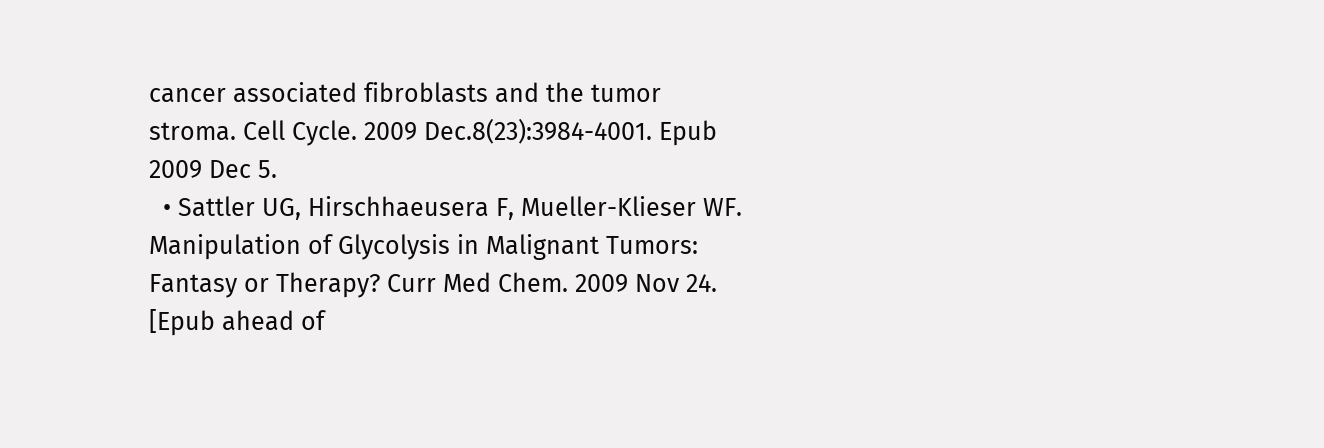cancer associated fibroblasts and the tumor stroma. Cell Cycle. 2009 Dec.8(23):3984-4001. Epub 2009 Dec 5.
  • Sattler UG, Hirschhaeusera F, Mueller-Klieser WF. Manipulation of Glycolysis in Malignant Tumors: Fantasy or Therapy? Curr Med Chem. 2009 Nov 24. [Epub ahead of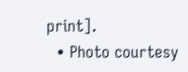print].
  • Photo courtesy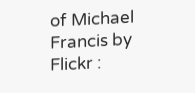of Michael Francis by Flickr :